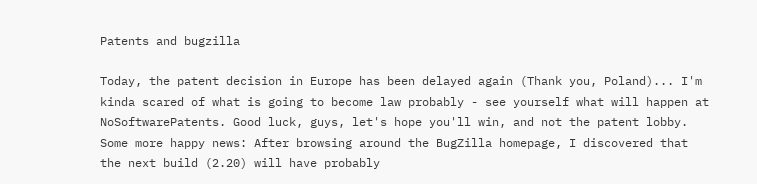Patents and bugzilla

Today, the patent decision in Europe has been delayed again (Thank you, Poland)... I'm kinda scared of what is going to become law probably - see yourself what will happen at NoSoftwarePatents. Good luck, guys, let's hope you'll win, and not the patent lobby. Some more happy news: After browsing around the BugZilla homepage, I discovered that the next build (2.20) will have probably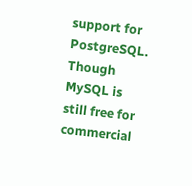support for PostgreSQL. Though MySQL is still free for commercial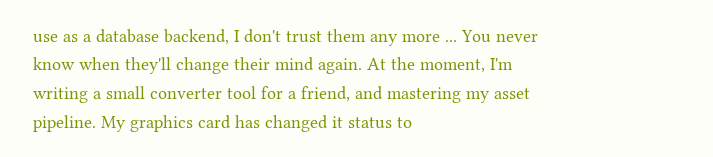use as a database backend, I don't trust them any more ... You never know when they'll change their mind again. At the moment, I'm writing a small converter tool for a friend, and mastering my asset pipeline. My graphics card has changed it status to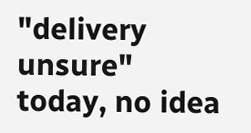"delivery unsure" today, no idea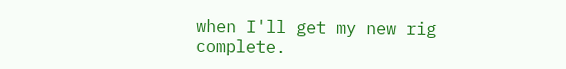when I'll get my new rig complete.